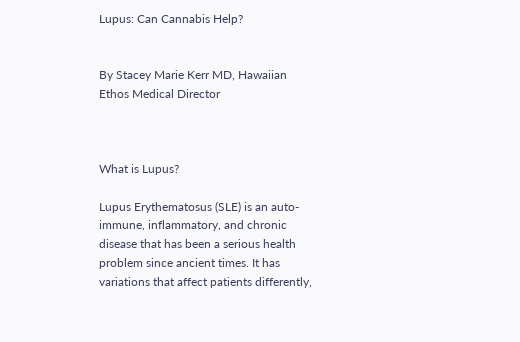Lupus: Can Cannabis Help?


By Stacey Marie Kerr MD, Hawaiian Ethos Medical Director



What is Lupus?

Lupus Erythematosus (SLE) is an auto-immune, inflammatory, and chronic disease that has been a serious health problem since ancient times. It has variations that affect patients differently,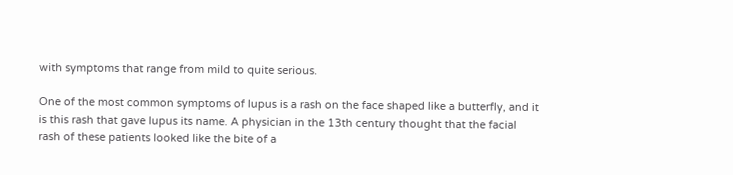with symptoms that range from mild to quite serious.

One of the most common symptoms of lupus is a rash on the face shaped like a butterfly, and it is this rash that gave lupus its name. A physician in the 13th century thought that the facial rash of these patients looked like the bite of a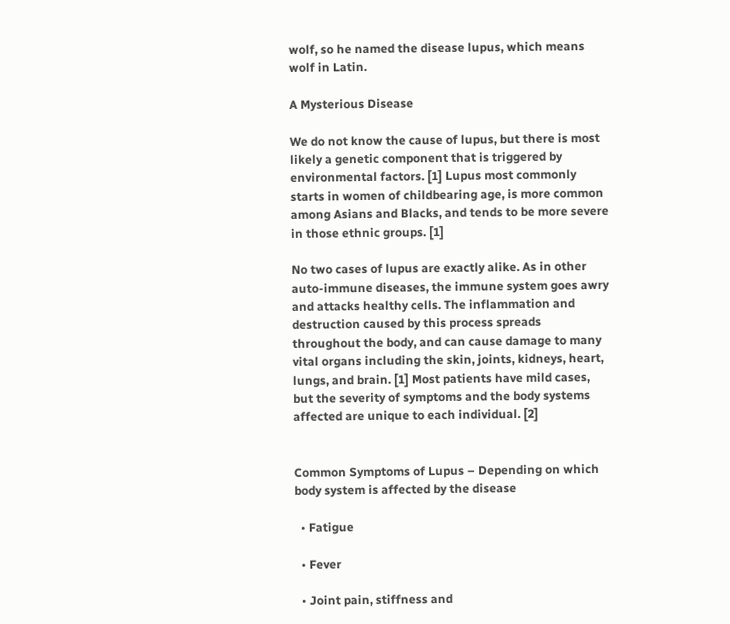wolf, so he named the disease lupus, which means wolf in Latin.

A Mysterious Disease

We do not know the cause of lupus, but there is most likely a genetic component that is triggered by environmental factors. [1] Lupus most commonly starts in women of childbearing age, is more common among Asians and Blacks, and tends to be more severe in those ethnic groups. [1]

No two cases of lupus are exactly alike. As in other auto-immune diseases, the immune system goes awry and attacks healthy cells. The inflammation and destruction caused by this process spreads throughout the body, and can cause damage to many vital organs including the skin, joints, kidneys, heart, lungs, and brain. [1] Most patients have mild cases, but the severity of symptoms and the body systems affected are unique to each individual. [2]


Common Symptoms of Lupus – Depending on which body system is affected by the disease

  • Fatigue

  • Fever

  • Joint pain, stiffness and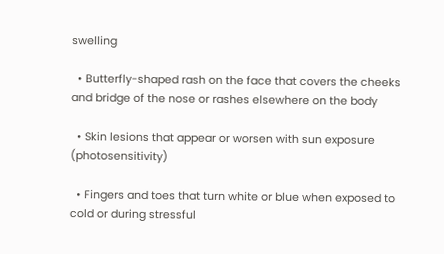swelling

  • Butterfly-shaped rash on the face that covers the cheeks and bridge of the nose or rashes elsewhere on the body

  • Skin lesions that appear or worsen with sun exposure (photosensitivity)

  • Fingers and toes that turn white or blue when exposed to cold or during stressful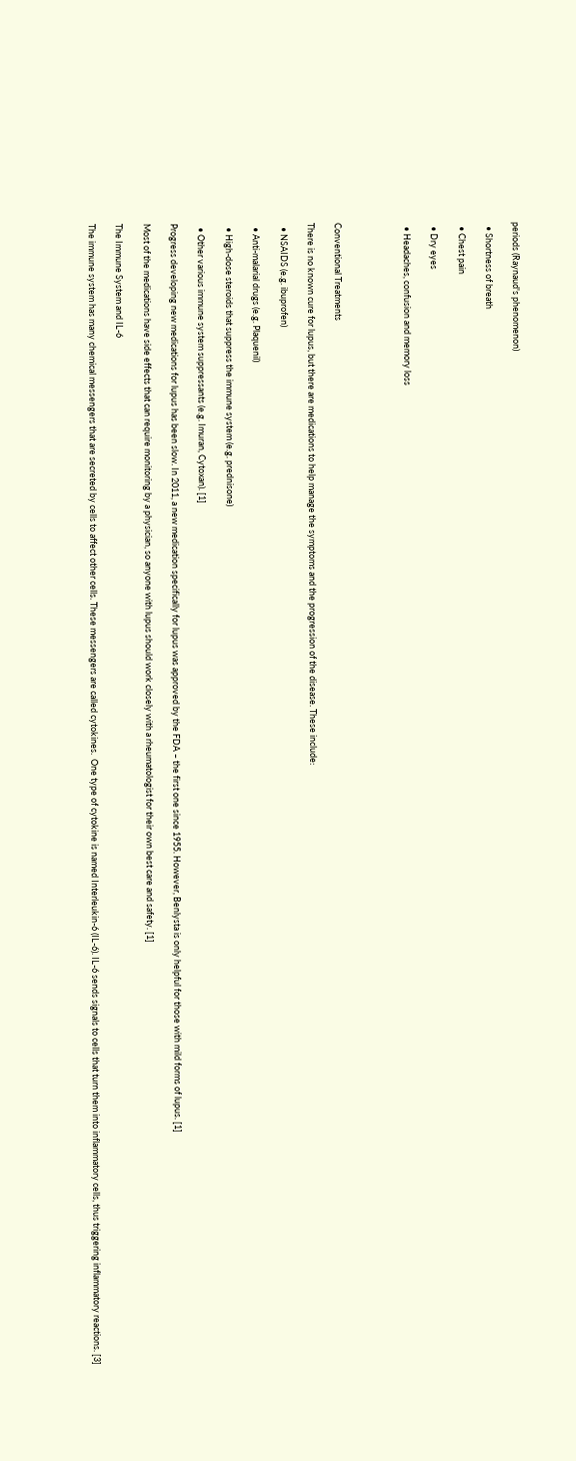periods (Raynaud's phenomenon)

  • Shortness of breath

  • Chest pain

  • Dry eyes

  • Headaches, confusion and memory loss




Conventional Treatments

There is no known cure for lupus, but there are medications to help manage the symptoms and the progression of the disease. These include:

  • NSAIDS (e.g. ibuprofen)

  • Anti-malarial drugs (e.g. Plaquenil)

  • High-dose steroids that suppress the immune system (e.g. prednisone)

  • Other various immune system suppressants (e.g. Imuran, Cytoxan). [1]

Progress developing new medications for lupus has been slow. In 2011, a new medication specifically for lupus was approved by the FDA – the first one since 1955. However, Benlysta is only helpful for those with mild forms of lupus. [1]

Most of the medications have side effects that can require monitoring by a physician, so anyone with lupus should work closely with a rheumatologist for their own best care and safety. [1]

The Immune System and IL-6

The immune system has many chemical messengers that are secreted by cells to affect other cells. These messengers are called cytokines.  One type of cytokine is named Interleukin-6 (IL-6). IL-6 sends signals to cells that turn them into inflammatory cells, thus triggering inflammatory reactions. [3]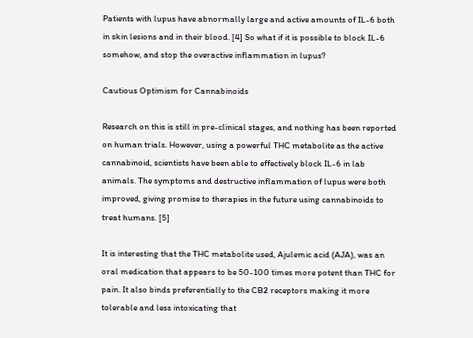Patients with lupus have abnormally large and active amounts of IL-6 both in skin lesions and in their blood. [4] So what if it is possible to block IL-6 somehow, and stop the overactive inflammation in lupus?

Cautious Optimism for Cannabinoids

Research on this is still in pre-clinical stages, and nothing has been reported on human trials. However, using a powerful THC metabolite as the active cannabinoid, scientists have been able to effectively block IL-6 in lab animals. The symptoms and destructive inflammation of lupus were both improved, giving promise to therapies in the future using cannabinoids to treat humans. [5]

It is interesting that the THC metabolite used, Ajulemic acid (AJA), was an oral medication that appears to be 50-100 times more potent than THC for pain. It also binds preferentially to the CB2 receptors making it more tolerable and less intoxicating that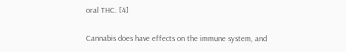oral THC. [4]

Cannabis does have effects on the immune system, and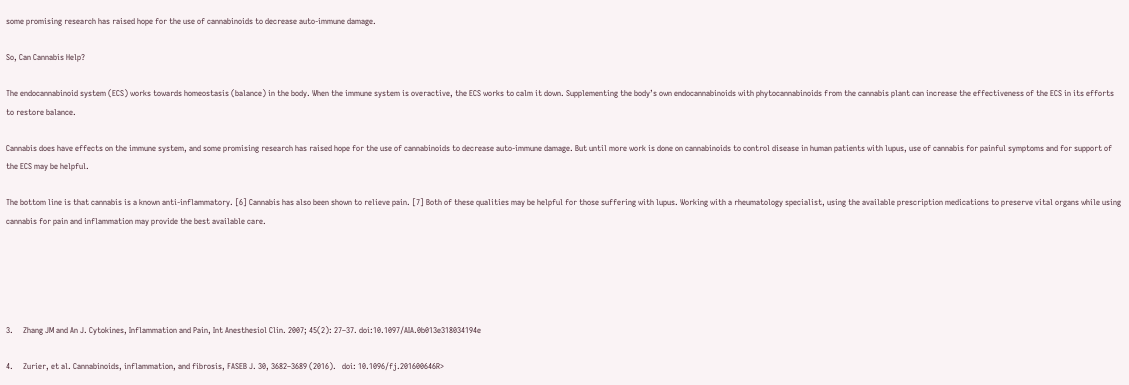some promising research has raised hope for the use of cannabinoids to decrease auto-immune damage.

So, Can Cannabis Help?

The endocannabinoid system (ECS) works towards homeostasis (balance) in the body. When the immune system is overactive, the ECS works to calm it down. Supplementing the body’s own endocannabinoids with phytocannabinoids from the cannabis plant can increase the effectiveness of the ECS in its efforts to restore balance.

Cannabis does have effects on the immune system, and some promising research has raised hope for the use of cannabinoids to decrease auto-immune damage. But until more work is done on cannabinoids to control disease in human patients with lupus, use of cannabis for painful symptoms and for support of the ECS may be helpful.

The bottom line is that cannabis is a known anti-inflammatory. [6] Cannabis has also been shown to relieve pain. [7] Both of these qualities may be helpful for those suffering with lupus. Working with a rheumatology specialist, using the available prescription medications to preserve vital organs while using cannabis for pain and inflammation may provide the best available care.





3.     Zhang JM and An J. Cytokines, Inflammation and Pain, Int Anesthesiol Clin. 2007; 45(2): 27–37. doi:10.1097/AIA.0b013e318034194e

4.     Zurier, et al. Cannabinoids, inflammation, and fibrosis, FASEB J. 30, 3682–3689 (2016).   doi: 10.1096/fj.201600646R>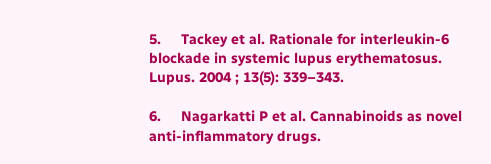5.     Tackey et al. Rationale for interleukin-6 blockade in systemic lupus erythematosus. Lupus. 2004 ; 13(5): 339–343.

6.     Nagarkatti P et al. Cannabinoids as novel anti-inflammatory drugs.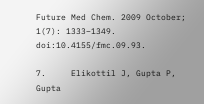Future Med Chem. 2009 October; 1(7): 1333–1349. doi:10.4155/fmc.09.93.

7.     Elikottil J, Gupta P, Gupta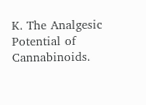K. The Analgesic Potential of Cannabinoids.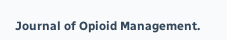Journal of Opioid Management.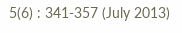5(6) : 341-357 (July 2013)